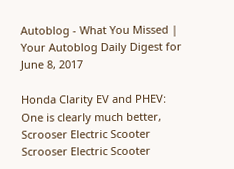Autoblog - What You Missed | Your Autoblog Daily Digest for June 8, 2017

Honda Clarity EV and PHEV: One is clearly much better, Scrooser Electric Scooter Scrooser Electric Scooter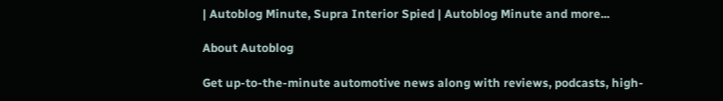| Autoblog Minute, Supra Interior Spied | Autoblog Minute and more...

About Autoblog

Get up-to-the-minute automotive news along with reviews, podcasts, high-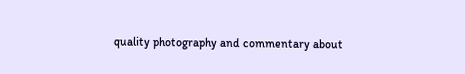quality photography and commentary about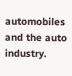automobiles and the auto industry.